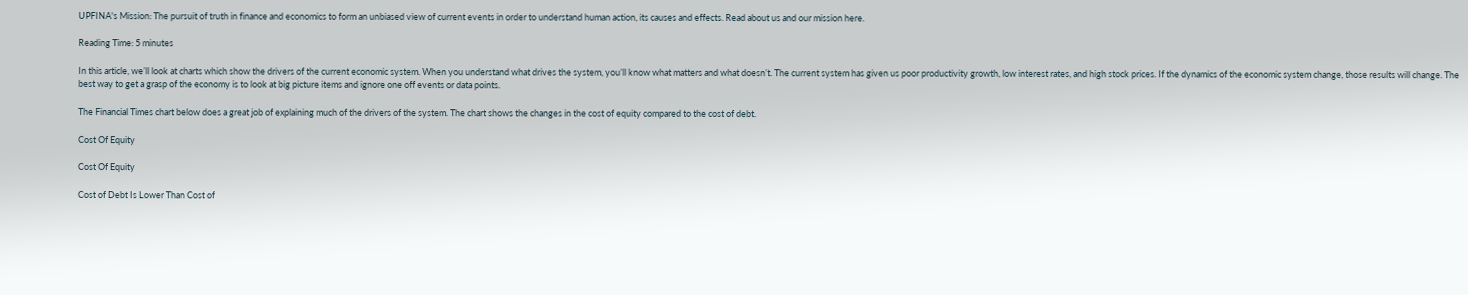UPFINA's Mission: The pursuit of truth in finance and economics to form an unbiased view of current events in order to understand human action, its causes and effects. Read about us and our mission here.

Reading Time: 5 minutes

In this article, we’ll look at charts which show the drivers of the current economic system. When you understand what drives the system, you’ll know what matters and what doesn’t. The current system has given us poor productivity growth, low interest rates, and high stock prices. If the dynamics of the economic system change, those results will change. The best way to get a grasp of the economy is to look at big picture items and ignore one off events or data points.

The Financial Times chart below does a great job of explaining much of the drivers of the system. The chart shows the changes in the cost of equity compared to the cost of debt.

Cost Of Equity

Cost Of Equity

Cost of Debt Is Lower Than Cost of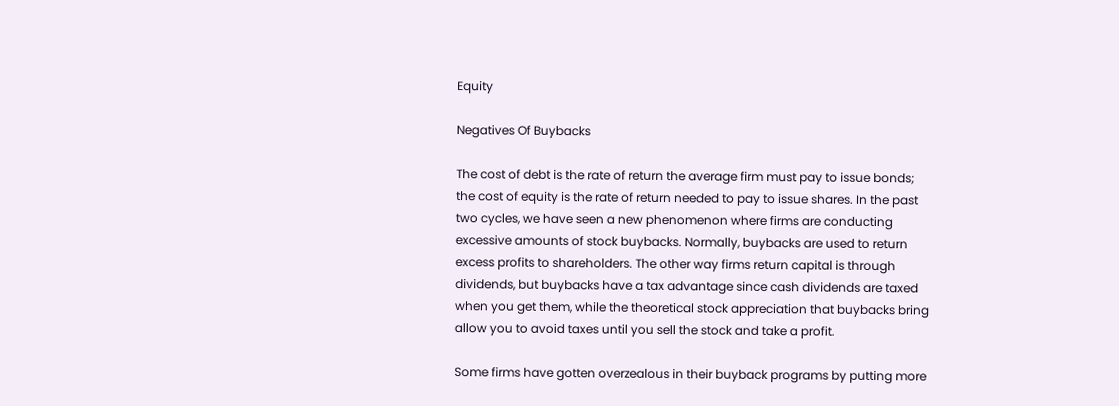Equity

Negatives Of Buybacks

The cost of debt is the rate of return the average firm must pay to issue bonds; the cost of equity is the rate of return needed to pay to issue shares. In the past two cycles, we have seen a new phenomenon where firms are conducting excessive amounts of stock buybacks. Normally, buybacks are used to return excess profits to shareholders. The other way firms return capital is through dividends, but buybacks have a tax advantage since cash dividends are taxed when you get them, while the theoretical stock appreciation that buybacks bring allow you to avoid taxes until you sell the stock and take a profit.

Some firms have gotten overzealous in their buyback programs by putting more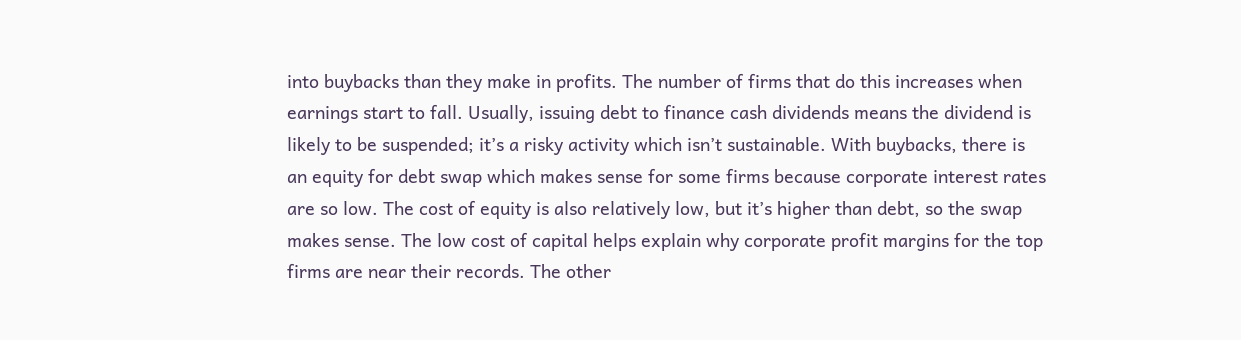into buybacks than they make in profits. The number of firms that do this increases when earnings start to fall. Usually, issuing debt to finance cash dividends means the dividend is likely to be suspended; it’s a risky activity which isn’t sustainable. With buybacks, there is an equity for debt swap which makes sense for some firms because corporate interest rates are so low. The cost of equity is also relatively low, but it’s higher than debt, so the swap makes sense. The low cost of capital helps explain why corporate profit margins for the top firms are near their records. The other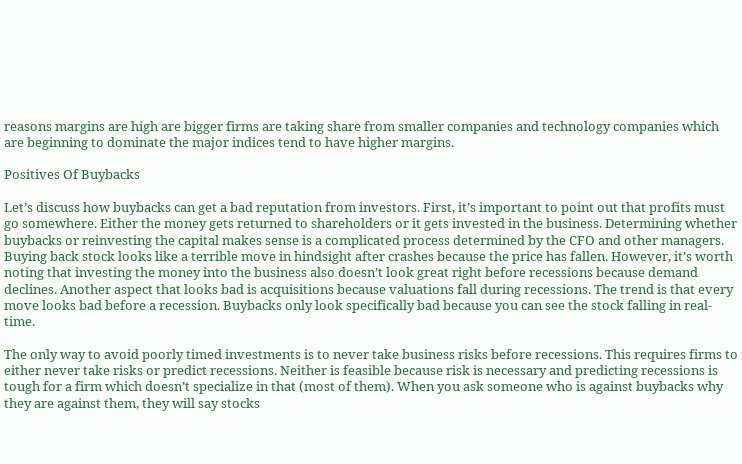reasons margins are high are bigger firms are taking share from smaller companies and technology companies which are beginning to dominate the major indices tend to have higher margins.

Positives Of Buybacks

Let’s discuss how buybacks can get a bad reputation from investors. First, it’s important to point out that profits must go somewhere. Either the money gets returned to shareholders or it gets invested in the business. Determining whether buybacks or reinvesting the capital makes sense is a complicated process determined by the CFO and other managers. Buying back stock looks like a terrible move in hindsight after crashes because the price has fallen. However, it’s worth noting that investing the money into the business also doesn’t look great right before recessions because demand declines. Another aspect that looks bad is acquisitions because valuations fall during recessions. The trend is that every move looks bad before a recession. Buybacks only look specifically bad because you can see the stock falling in real-time.

The only way to avoid poorly timed investments is to never take business risks before recessions. This requires firms to either never take risks or predict recessions. Neither is feasible because risk is necessary and predicting recessions is tough for a firm which doesn’t specialize in that (most of them). When you ask someone who is against buybacks why they are against them, they will say stocks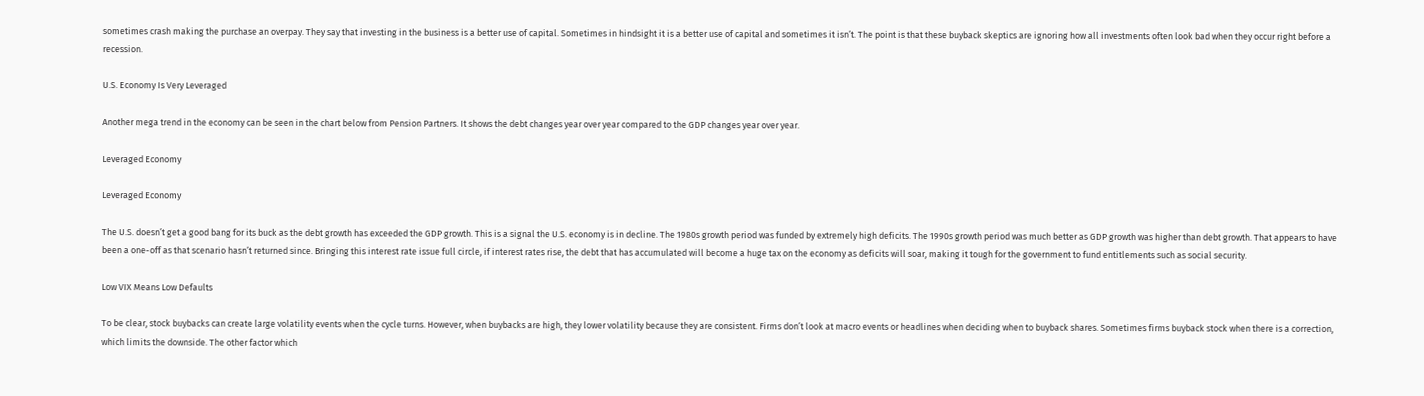sometimes crash making the purchase an overpay. They say that investing in the business is a better use of capital. Sometimes in hindsight it is a better use of capital and sometimes it isn’t. The point is that these buyback skeptics are ignoring how all investments often look bad when they occur right before a recession.

U.S. Economy Is Very Leveraged

Another mega trend in the economy can be seen in the chart below from Pension Partners. It shows the debt changes year over year compared to the GDP changes year over year.

Leveraged Economy

Leveraged Economy

The U.S. doesn’t get a good bang for its buck as the debt growth has exceeded the GDP growth. This is a signal the U.S. economy is in decline. The 1980s growth period was funded by extremely high deficits. The 1990s growth period was much better as GDP growth was higher than debt growth. That appears to have been a one-off as that scenario hasn’t returned since. Bringing this interest rate issue full circle, if interest rates rise, the debt that has accumulated will become a huge tax on the economy as deficits will soar, making it tough for the government to fund entitlements such as social security.

Low VIX Means Low Defaults

To be clear, stock buybacks can create large volatility events when the cycle turns. However, when buybacks are high, they lower volatility because they are consistent. Firms don’t look at macro events or headlines when deciding when to buyback shares. Sometimes firms buyback stock when there is a correction, which limits the downside. The other factor which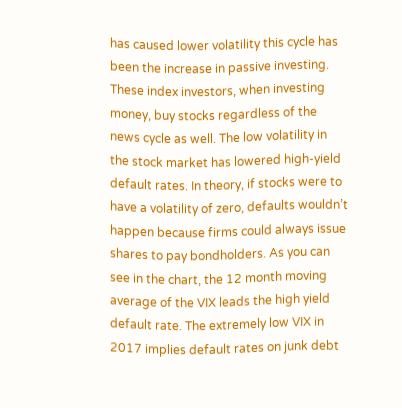has caused lower volatility this cycle has been the increase in passive investing. These index investors, when investing money, buy stocks regardless of the news cycle as well. The low volatility in the stock market has lowered high-yield default rates. In theory, if stocks were to have a volatility of zero, defaults wouldn’t happen because firms could always issue shares to pay bondholders. As you can see in the chart, the 12 month moving average of the VIX leads the high yield default rate. The extremely low VIX in 2017 implies default rates on junk debt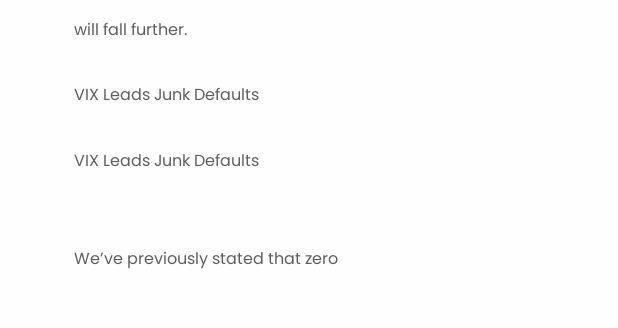will fall further.

VIX Leads Junk Defaults

VIX Leads Junk Defaults


We’ve previously stated that zero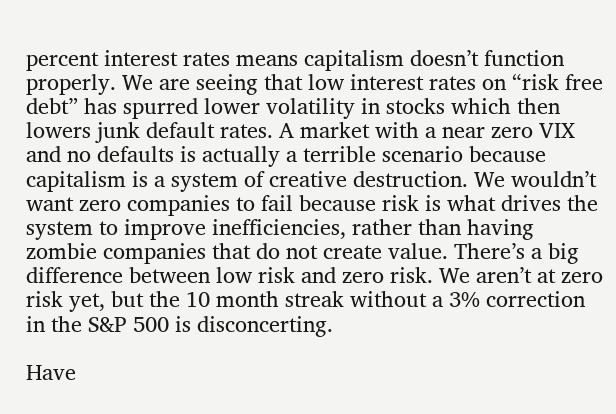percent interest rates means capitalism doesn’t function properly. We are seeing that low interest rates on “risk free debt” has spurred lower volatility in stocks which then lowers junk default rates. A market with a near zero VIX and no defaults is actually a terrible scenario because capitalism is a system of creative destruction. We wouldn’t want zero companies to fail because risk is what drives the system to improve inefficiencies, rather than having zombie companies that do not create value. There’s a big difference between low risk and zero risk. We aren’t at zero risk yet, but the 10 month streak without a 3% correction in the S&P 500 is disconcerting.

Have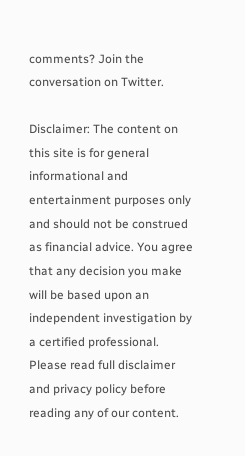comments? Join the conversation on Twitter.

Disclaimer: The content on this site is for general informational and entertainment purposes only and should not be construed as financial advice. You agree that any decision you make will be based upon an independent investigation by a certified professional. Please read full disclaimer and privacy policy before reading any of our content.